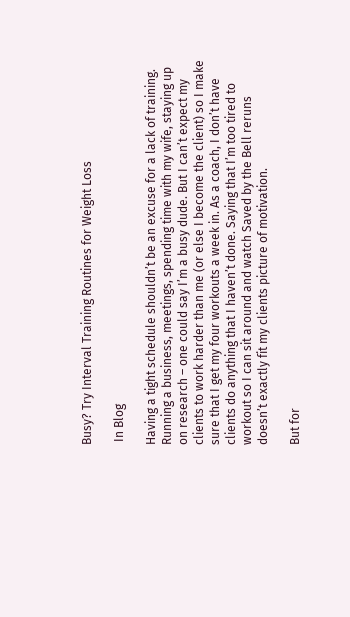Busy? Try Interval Training Routines for Weight Loss

 In Blog

Having a tight schedule shouldn’t be an excuse for a lack of training. Running a business, meetings, spending time with my wife, staying up on research – one could say I’m a busy dude. But I can’t expect my clients to work harder than me (or else I become the client) so I make sure that I get my four workouts a week in. As a coach, I don’t have clients do anything that I haven’t done. Saying that I’m too tired to workout so I can sit around and watch Saved by the Bell reruns doesn’t exactly fit my clients picture of motivation.

But for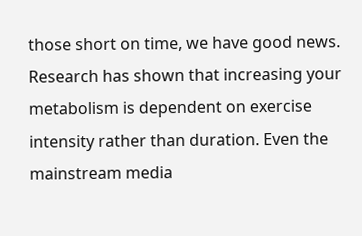those short on time, we have good news.  Research has shown that increasing your metabolism is dependent on exercise intensity rather than duration. Even the mainstream media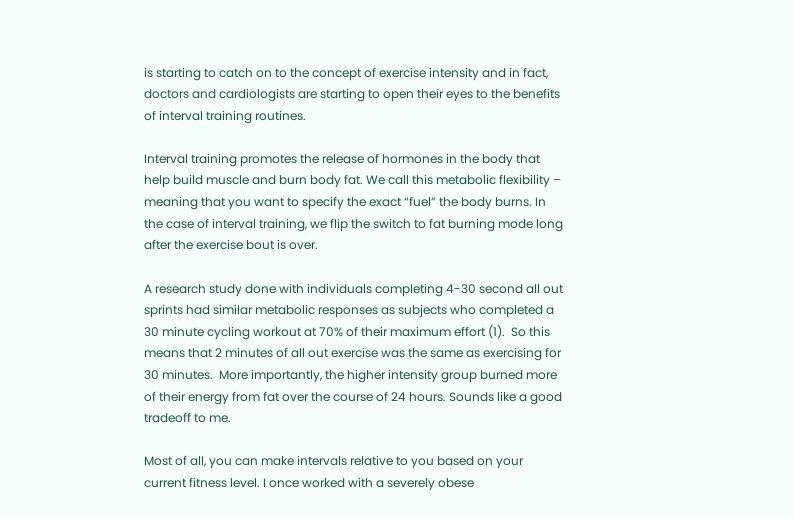is starting to catch on to the concept of exercise intensity and in fact, doctors and cardiologists are starting to open their eyes to the benefits of interval training routines.

Interval training promotes the release of hormones in the body that help build muscle and burn body fat. We call this metabolic flexibility – meaning that you want to specify the exact “fuel” the body burns. In the case of interval training, we flip the switch to fat burning mode long after the exercise bout is over.

A research study done with individuals completing 4-30 second all out sprints had similar metabolic responses as subjects who completed a 30 minute cycling workout at 70% of their maximum effort (1).  So this means that 2 minutes of all out exercise was the same as exercising for 30 minutes.  More importantly, the higher intensity group burned more of their energy from fat over the course of 24 hours. Sounds like a good tradeoff to me.

Most of all, you can make intervals relative to you based on your current fitness level. I once worked with a severely obese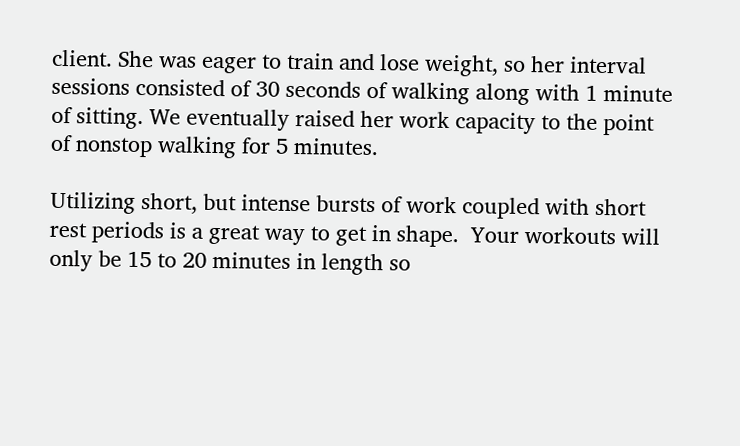client. She was eager to train and lose weight, so her interval sessions consisted of 30 seconds of walking along with 1 minute of sitting. We eventually raised her work capacity to the point of nonstop walking for 5 minutes.

Utilizing short, but intense bursts of work coupled with short rest periods is a great way to get in shape.  Your workouts will only be 15 to 20 minutes in length so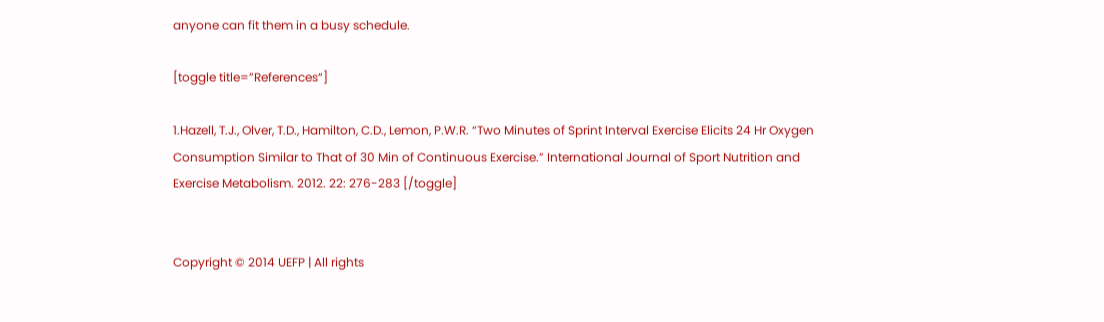anyone can fit them in a busy schedule.

[toggle title=”References“]

1.Hazell, T.J., Olver, T.D., Hamilton, C.D., Lemon, P.W.R. “Two Minutes of Sprint Interval Exercise Elicits 24 Hr Oxygen Consumption Similar to That of 30 Min of Continuous Exercise.” International Journal of Sport Nutrition and Exercise Metabolism. 2012. 22: 276-283 [/toggle]


Copyright © 2014 UEFP | All rights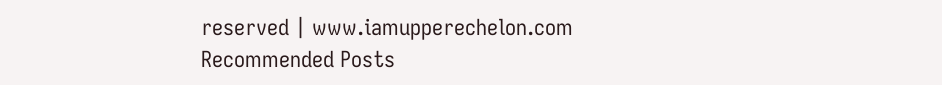reserved | www.iamupperechelon.com
Recommended Posts